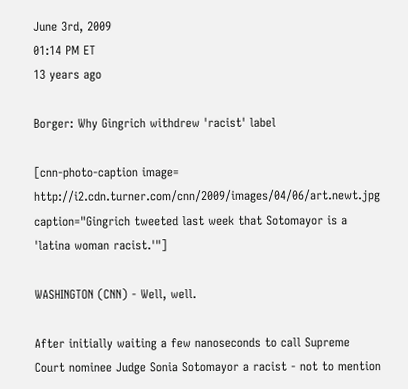June 3rd, 2009
01:14 PM ET
13 years ago

Borger: Why Gingrich withdrew 'racist' label

[cnn-photo-caption image= http://i2.cdn.turner.com/cnn/2009/images/04/06/art.newt.jpg caption="Gingrich tweeted last week that Sotomayor is a 'latina woman racist.'"]

WASHINGTON (CNN) - Well, well.

After initially waiting a few nanoseconds to call Supreme Court nominee Judge Sonia Sotomayor a racist - not to mention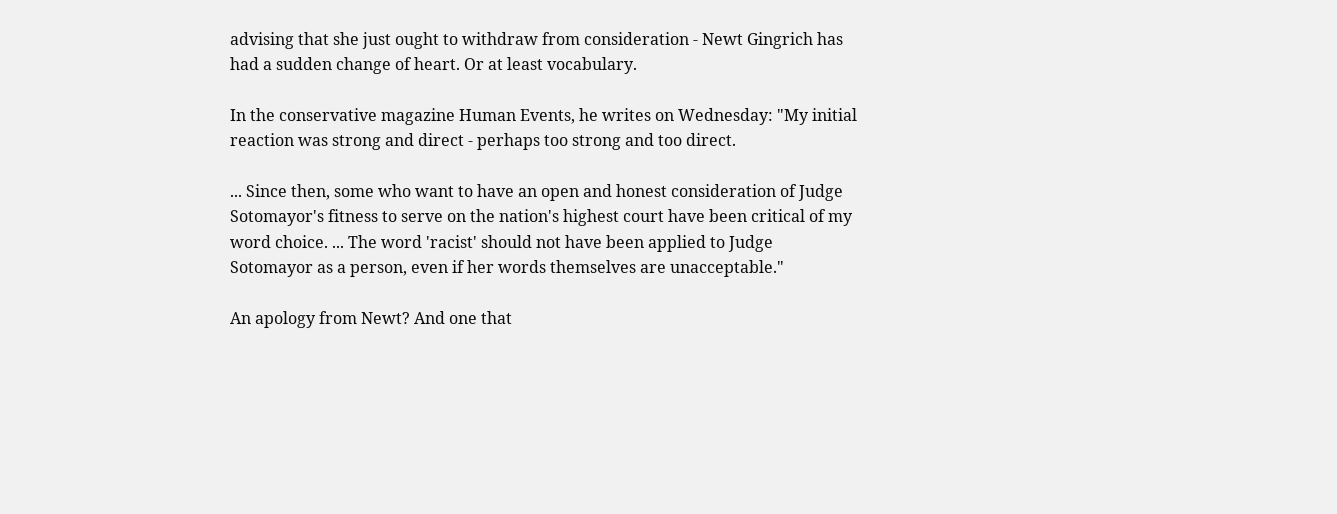advising that she just ought to withdraw from consideration - Newt Gingrich has had a sudden change of heart. Or at least vocabulary.

In the conservative magazine Human Events, he writes on Wednesday: "My initial reaction was strong and direct - perhaps too strong and too direct.

... Since then, some who want to have an open and honest consideration of Judge Sotomayor's fitness to serve on the nation's highest court have been critical of my word choice. ... The word 'racist' should not have been applied to Judge Sotomayor as a person, even if her words themselves are unacceptable."

An apology from Newt? And one that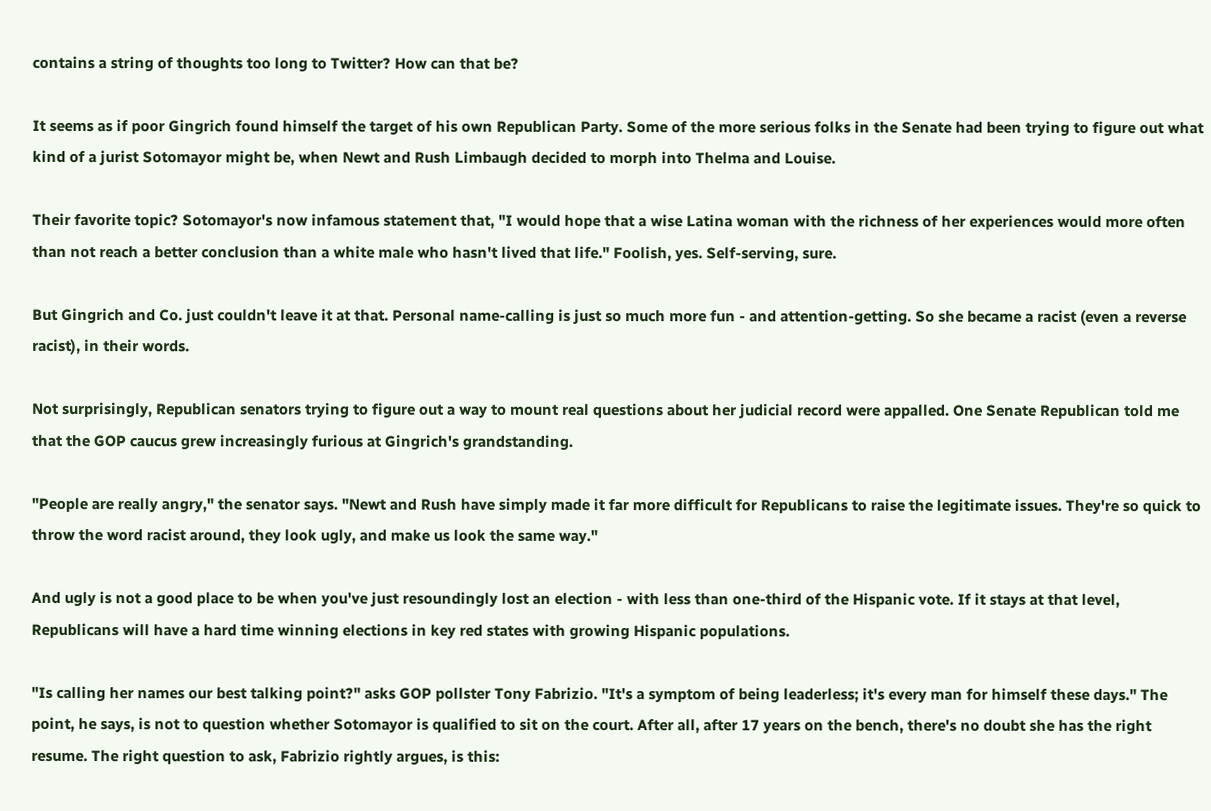contains a string of thoughts too long to Twitter? How can that be?

It seems as if poor Gingrich found himself the target of his own Republican Party. Some of the more serious folks in the Senate had been trying to figure out what kind of a jurist Sotomayor might be, when Newt and Rush Limbaugh decided to morph into Thelma and Louise.

Their favorite topic? Sotomayor's now infamous statement that, "I would hope that a wise Latina woman with the richness of her experiences would more often than not reach a better conclusion than a white male who hasn't lived that life." Foolish, yes. Self-serving, sure.

But Gingrich and Co. just couldn't leave it at that. Personal name-calling is just so much more fun - and attention-getting. So she became a racist (even a reverse racist), in their words.

Not surprisingly, Republican senators trying to figure out a way to mount real questions about her judicial record were appalled. One Senate Republican told me that the GOP caucus grew increasingly furious at Gingrich's grandstanding.

"People are really angry," the senator says. "Newt and Rush have simply made it far more difficult for Republicans to raise the legitimate issues. They're so quick to throw the word racist around, they look ugly, and make us look the same way."

And ugly is not a good place to be when you've just resoundingly lost an election - with less than one-third of the Hispanic vote. If it stays at that level, Republicans will have a hard time winning elections in key red states with growing Hispanic populations.

"Is calling her names our best talking point?" asks GOP pollster Tony Fabrizio. "It's a symptom of being leaderless; it's every man for himself these days." The point, he says, is not to question whether Sotomayor is qualified to sit on the court. After all, after 17 years on the bench, there's no doubt she has the right resume. The right question to ask, Fabrizio rightly argues, is this: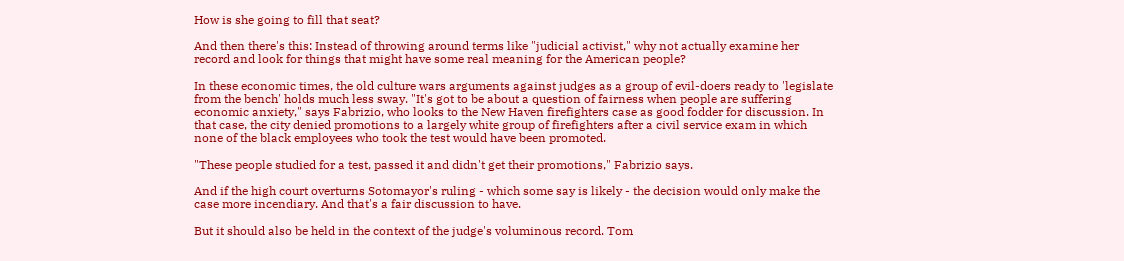How is she going to fill that seat?

And then there's this: Instead of throwing around terms like "judicial activist," why not actually examine her record and look for things that might have some real meaning for the American people?

In these economic times, the old culture wars arguments against judges as a group of evil-doers ready to 'legislate from the bench' holds much less sway. "It's got to be about a question of fairness when people are suffering economic anxiety," says Fabrizio, who looks to the New Haven firefighters case as good fodder for discussion. In that case, the city denied promotions to a largely white group of firefighters after a civil service exam in which none of the black employees who took the test would have been promoted.

"These people studied for a test, passed it and didn't get their promotions," Fabrizio says.

And if the high court overturns Sotomayor's ruling - which some say is likely - the decision would only make the case more incendiary. And that's a fair discussion to have.

But it should also be held in the context of the judge's voluminous record. Tom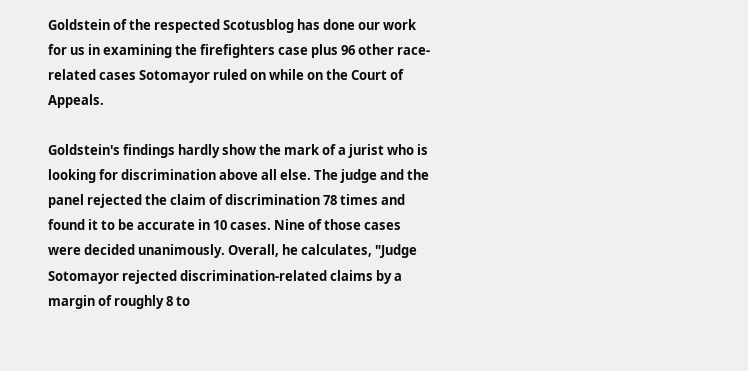Goldstein of the respected Scotusblog has done our work for us in examining the firefighters case plus 96 other race-related cases Sotomayor ruled on while on the Court of Appeals.

Goldstein's findings hardly show the mark of a jurist who is looking for discrimination above all else. The judge and the panel rejected the claim of discrimination 78 times and found it to be accurate in 10 cases. Nine of those cases were decided unanimously. Overall, he calculates, "Judge Sotomayor rejected discrimination-related claims by a margin of roughly 8 to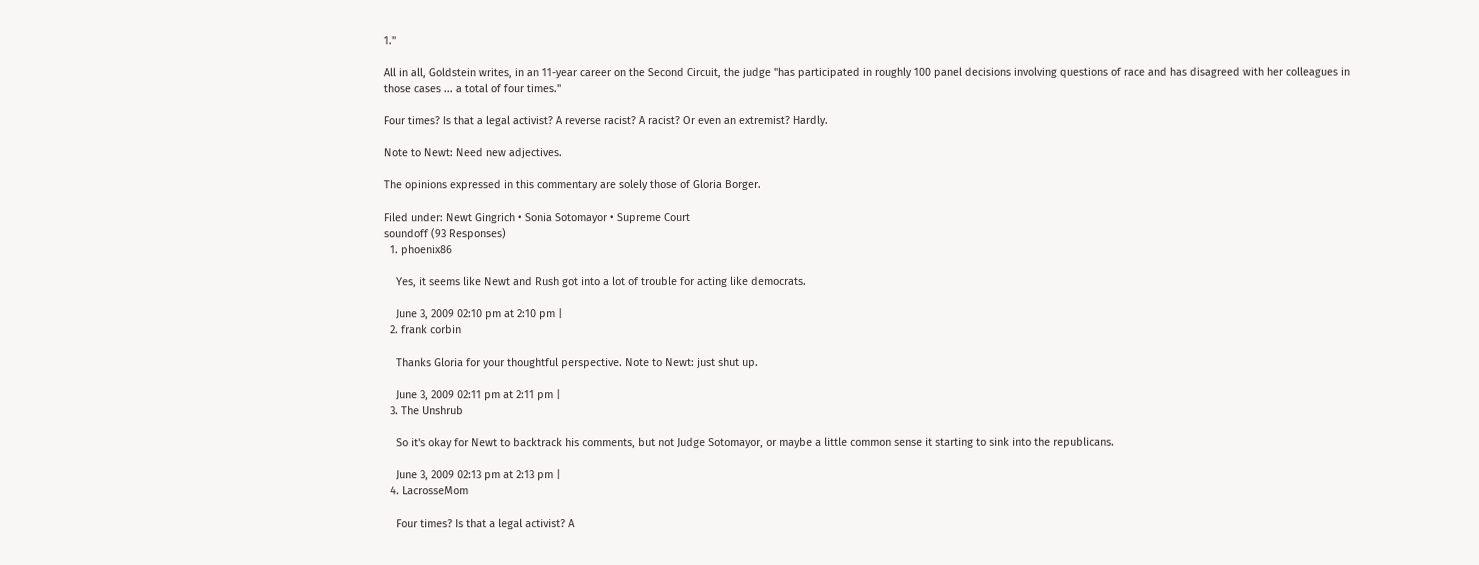1."

All in all, Goldstein writes, in an 11-year career on the Second Circuit, the judge "has participated in roughly 100 panel decisions involving questions of race and has disagreed with her colleagues in those cases ... a total of four times."

Four times? Is that a legal activist? A reverse racist? A racist? Or even an extremist? Hardly.

Note to Newt: Need new adjectives.

The opinions expressed in this commentary are solely those of Gloria Borger.

Filed under: Newt Gingrich • Sonia Sotomayor • Supreme Court
soundoff (93 Responses)
  1. phoenix86

    Yes, it seems like Newt and Rush got into a lot of trouble for acting like democrats.

    June 3, 2009 02:10 pm at 2:10 pm |
  2. frank corbin

    Thanks Gloria for your thoughtful perspective. Note to Newt: just shut up.

    June 3, 2009 02:11 pm at 2:11 pm |
  3. The Unshrub

    So it's okay for Newt to backtrack his comments, but not Judge Sotomayor, or maybe a little common sense it starting to sink into the republicans.

    June 3, 2009 02:13 pm at 2:13 pm |
  4. LacrosseMom

    Four times? Is that a legal activist? A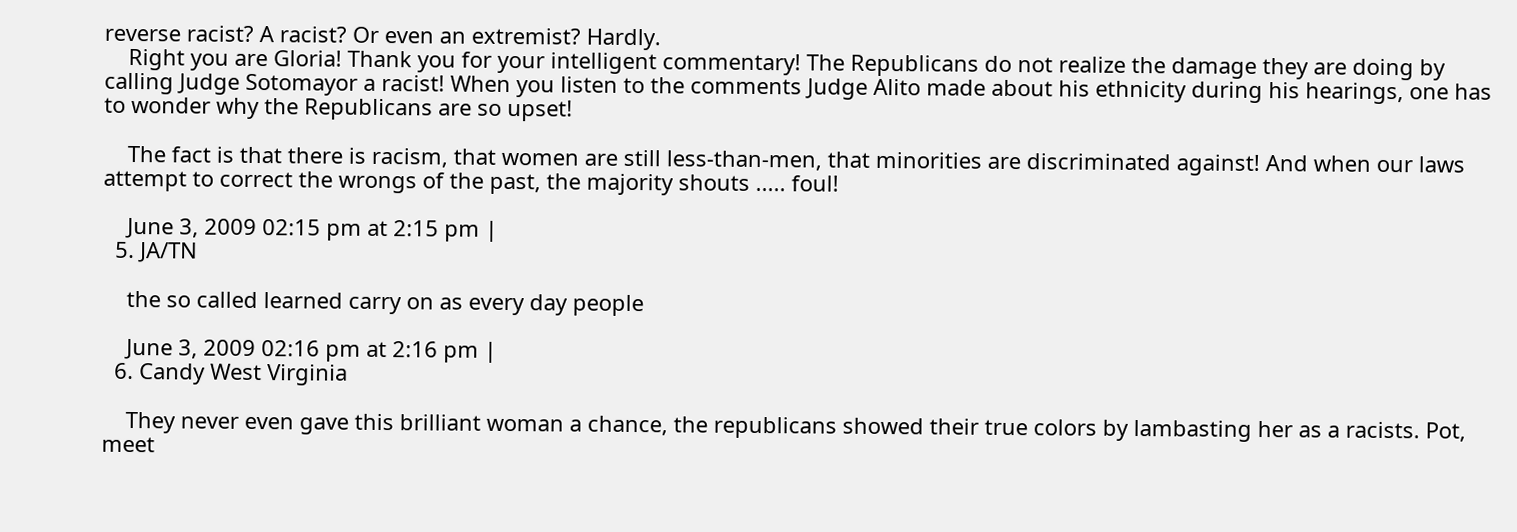reverse racist? A racist? Or even an extremist? Hardly.
    Right you are Gloria! Thank you for your intelligent commentary! The Republicans do not realize the damage they are doing by calling Judge Sotomayor a racist! When you listen to the comments Judge Alito made about his ethnicity during his hearings, one has to wonder why the Republicans are so upset!

    The fact is that there is racism, that women are still less-than-men, that minorities are discriminated against! And when our laws attempt to correct the wrongs of the past, the majority shouts ..... foul!

    June 3, 2009 02:15 pm at 2:15 pm |
  5. JA/TN

    the so called learned carry on as every day people

    June 3, 2009 02:16 pm at 2:16 pm |
  6. Candy West Virginia

    They never even gave this brilliant woman a chance, the republicans showed their true colors by lambasting her as a racists. Pot, meet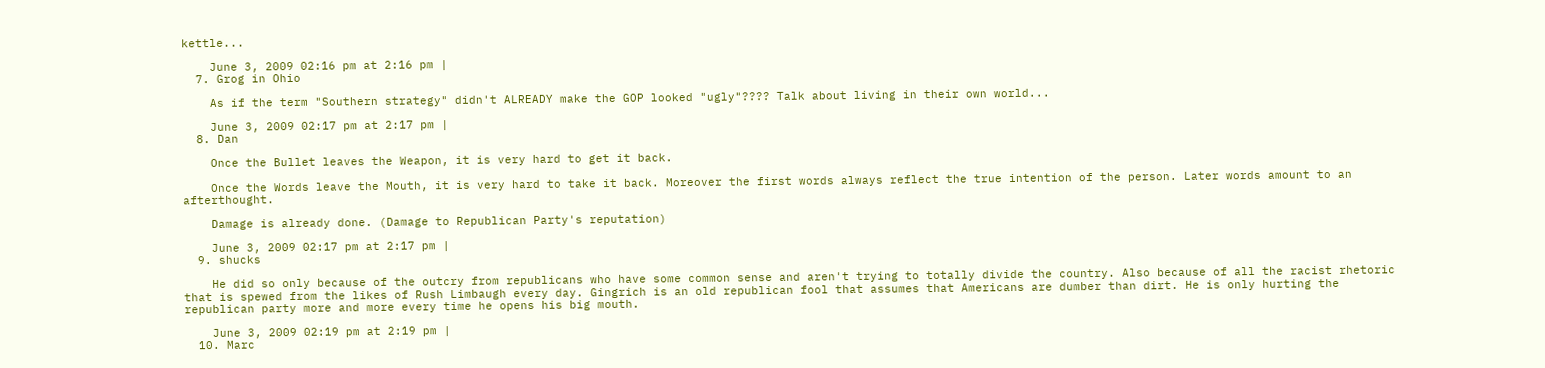kettle...

    June 3, 2009 02:16 pm at 2:16 pm |
  7. Grog in Ohio

    As if the term "Southern strategy" didn't ALREADY make the GOP looked "ugly"???? Talk about living in their own world...

    June 3, 2009 02:17 pm at 2:17 pm |
  8. Dan

    Once the Bullet leaves the Weapon, it is very hard to get it back.

    Once the Words leave the Mouth, it is very hard to take it back. Moreover the first words always reflect the true intention of the person. Later words amount to an afterthought.

    Damage is already done. (Damage to Republican Party's reputation)

    June 3, 2009 02:17 pm at 2:17 pm |
  9. shucks

    He did so only because of the outcry from republicans who have some common sense and aren't trying to totally divide the country. Also because of all the racist rhetoric that is spewed from the likes of Rush Limbaugh every day. Gingrich is an old republican fool that assumes that Americans are dumber than dirt. He is only hurting the republican party more and more every time he opens his big mouth.

    June 3, 2009 02:19 pm at 2:19 pm |
  10. Marc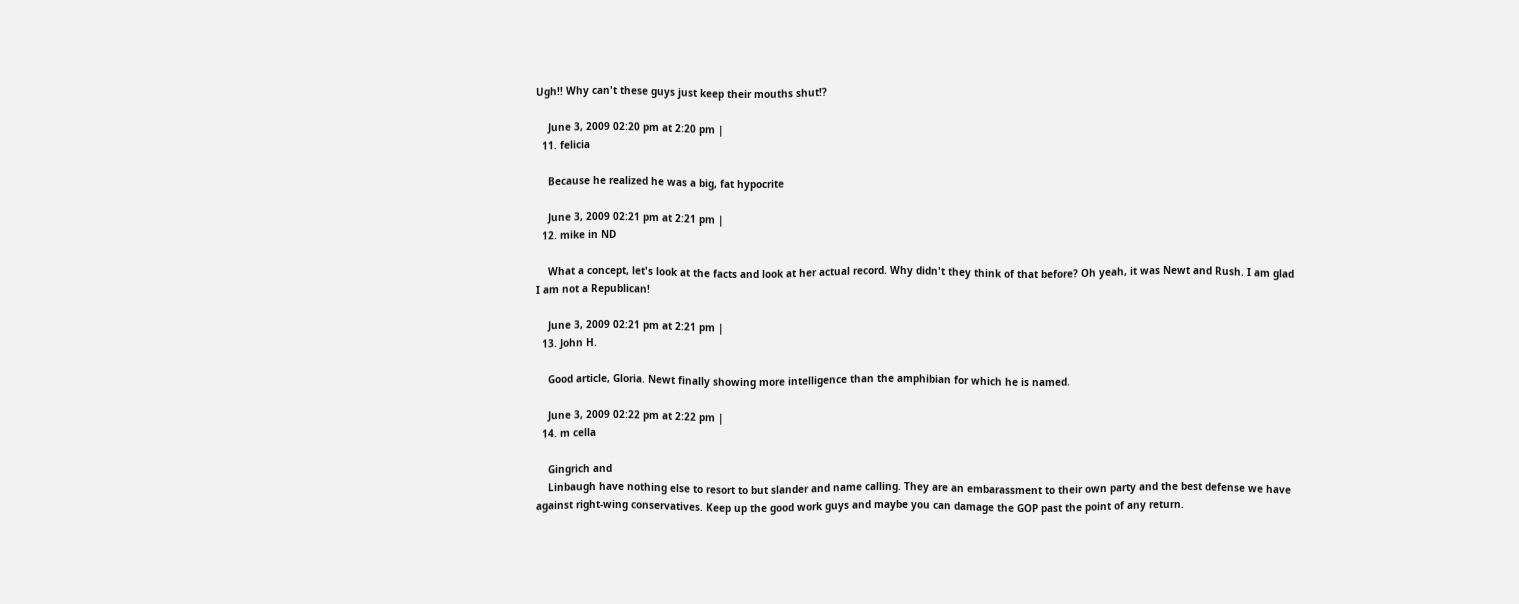Ugh!! Why can't these guys just keep their mouths shut!?

    June 3, 2009 02:20 pm at 2:20 pm |
  11. felicia

    Because he realized he was a big, fat hypocrite

    June 3, 2009 02:21 pm at 2:21 pm |
  12. mike in ND

    What a concept, let's look at the facts and look at her actual record. Why didn't they think of that before? Oh yeah, it was Newt and Rush. I am glad I am not a Republican!

    June 3, 2009 02:21 pm at 2:21 pm |
  13. John H.

    Good article, Gloria. Newt finally showing more intelligence than the amphibian for which he is named.

    June 3, 2009 02:22 pm at 2:22 pm |
  14. m cella

    Gingrich and
    Linbaugh have nothing else to resort to but slander and name calling. They are an embarassment to their own party and the best defense we have against right-wing conservatives. Keep up the good work guys and maybe you can damage the GOP past the point of any return.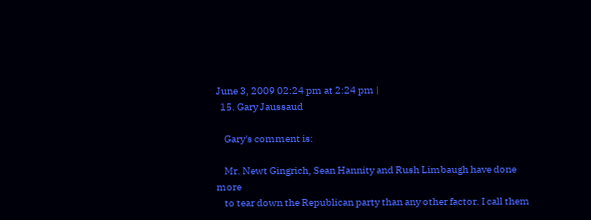June 3, 2009 02:24 pm at 2:24 pm |
  15. Gary Jaussaud

    Gary's comment is:

    Mr. Newt Gingrich, Sean Hannity and Rush Limbaugh have done more
    to tear down the Republican party than any other factor. I call them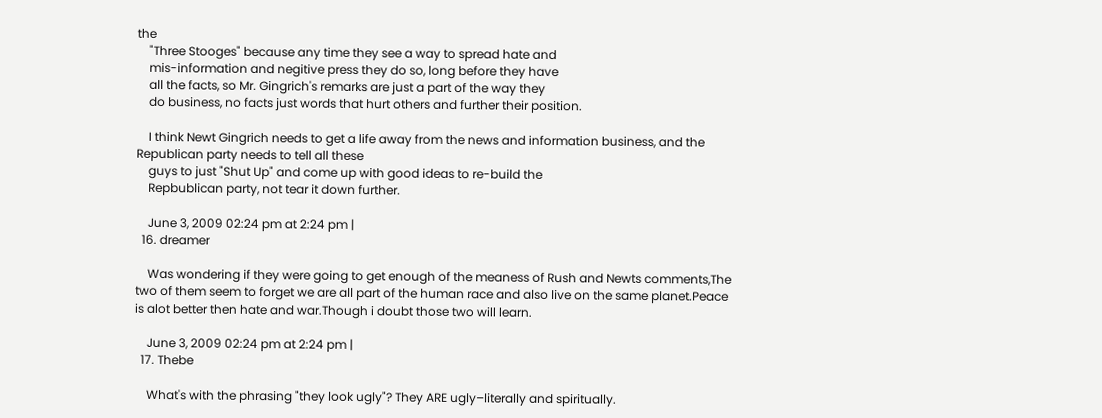the
    "Three Stooges" because any time they see a way to spread hate and
    mis-information and negitive press they do so, long before they have
    all the facts, so Mr. Gingrich's remarks are just a part of the way they
    do business, no facts just words that hurt others and further their position.

    I think Newt Gingrich needs to get a life away from the news and information business, and the Republican party needs to tell all these
    guys to just "Shut Up" and come up with good ideas to re-build the
    Repbublican party, not tear it down further.

    June 3, 2009 02:24 pm at 2:24 pm |
  16. dreamer

    Was wondering if they were going to get enough of the meaness of Rush and Newts comments,The two of them seem to forget we are all part of the human race and also live on the same planet.Peace is alot better then hate and war.Though i doubt those two will learn.

    June 3, 2009 02:24 pm at 2:24 pm |
  17. Thebe

    What's with the phrasing "they look ugly"? They ARE ugly–literally and spiritually.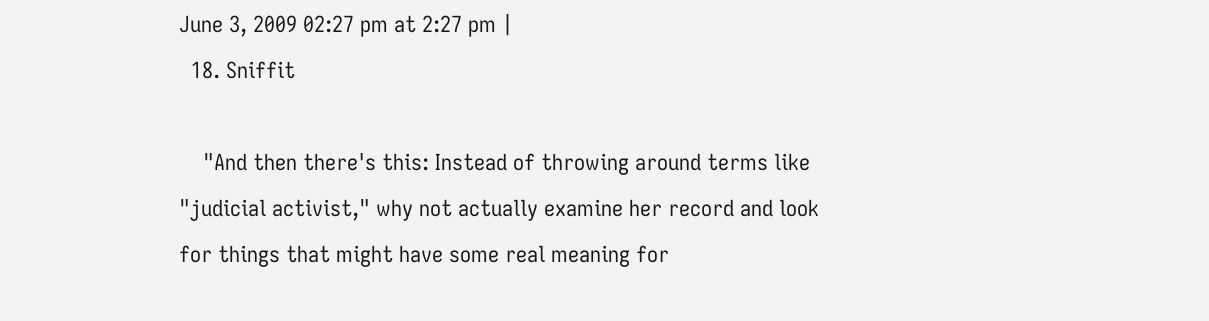June 3, 2009 02:27 pm at 2:27 pm |
  18. Sniffit

    "And then there's this: Instead of throwing around terms like "judicial activist," why not actually examine her record and look for things that might have some real meaning for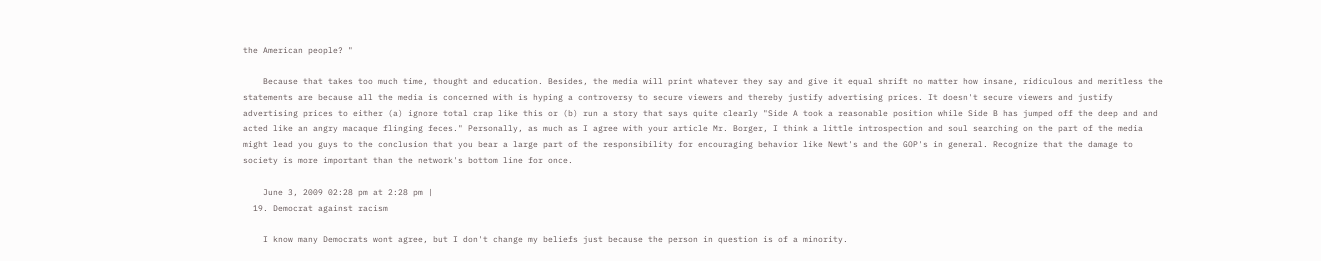the American people? "

    Because that takes too much time, thought and education. Besides, the media will print whatever they say and give it equal shrift no matter how insane, ridiculous and meritless the statements are because all the media is concerned with is hyping a controversy to secure viewers and thereby justify advertising prices. It doesn't secure viewers and justify advertising prices to either (a) ignore total crap like this or (b) run a story that says quite clearly "Side A took a reasonable position while Side B has jumped off the deep and and acted like an angry macaque flinging feces." Personally, as much as I agree with your article Mr. Borger, I think a little introspection and soul searching on the part of the media might lead you guys to the conclusion that you bear a large part of the responsibility for encouraging behavior like Newt's and the GOP's in general. Recognize that the damage to society is more important than the network's bottom line for once.

    June 3, 2009 02:28 pm at 2:28 pm |
  19. Democrat against racism

    I know many Democrats wont agree, but I don't change my beliefs just because the person in question is of a minority.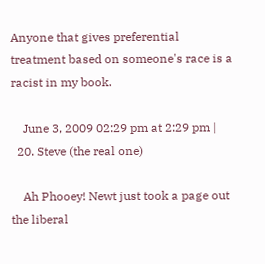Anyone that gives preferential treatment based on someone's race is a racist in my book.

    June 3, 2009 02:29 pm at 2:29 pm |
  20. Steve (the real one)

    Ah Phooey! Newt just took a page out the liberal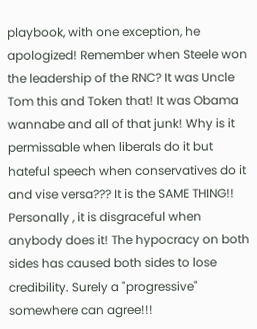playbook, with one exception, he apologized! Remember when Steele won the leadership of the RNC? It was Uncle Tom this and Token that! It was Obama wannabe and all of that junk! Why is it permissable when liberals do it but hateful speech when conservatives do it and vise versa??? It is the SAME THING!! Personally , it is disgraceful when anybody does it! The hypocracy on both sides has caused both sides to lose credibility. Surely a "progressive" somewhere can agree!!!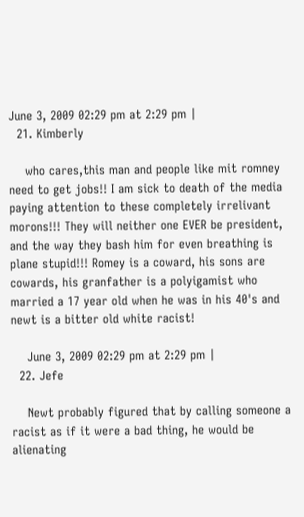June 3, 2009 02:29 pm at 2:29 pm |
  21. Kimberly

    who cares,this man and people like mit romney need to get jobs!! I am sick to death of the media paying attention to these completely irrelivant morons!!! They will neither one EVER be president, and the way they bash him for even breathing is plane stupid!!! Romey is a coward, his sons are cowards, his granfather is a polyigamist who married a 17 year old when he was in his 40's and newt is a bitter old white racist!

    June 3, 2009 02:29 pm at 2:29 pm |
  22. Jefe

    Newt probably figured that by calling someone a racist as if it were a bad thing, he would be alienating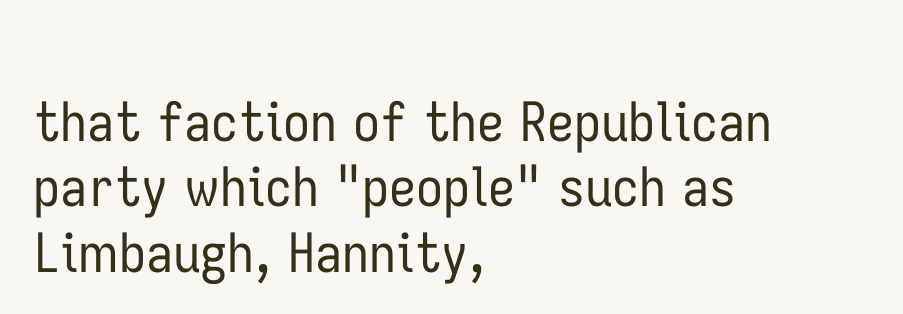that faction of the Republican party which "people" such as Limbaugh, Hannity,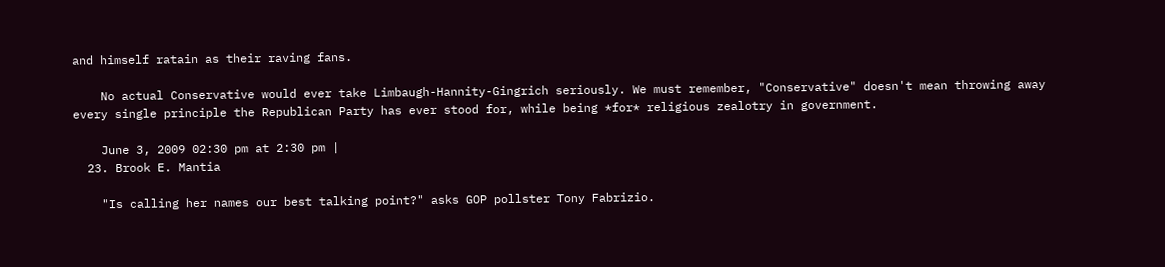and himself ratain as their raving fans.

    No actual Conservative would ever take Limbaugh-Hannity-Gingrich seriously. We must remember, "Conservative" doesn't mean throwing away every single principle the Republican Party has ever stood for, while being *for* religious zealotry in government.

    June 3, 2009 02:30 pm at 2:30 pm |
  23. Brook E. Mantia

    "Is calling her names our best talking point?" asks GOP pollster Tony Fabrizio.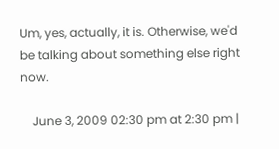Um, yes, actually, it is. Otherwise, we'd be talking about something else right now.

    June 3, 2009 02:30 pm at 2:30 pm |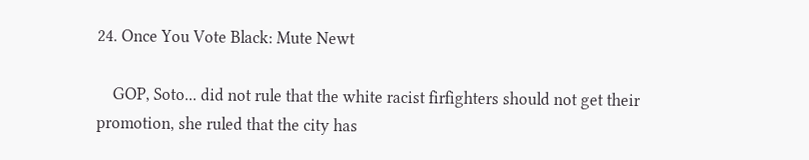24. Once You Vote Black: Mute Newt

    GOP, Soto... did not rule that the white racist firfighters should not get their promotion, she ruled that the city has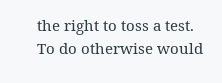the right to toss a test. To do otherwise would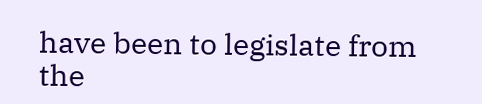have been to legislate from the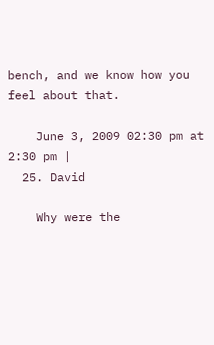bench, and we know how you feel about that.

    June 3, 2009 02:30 pm at 2:30 pm |
  25. David

    Why were the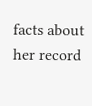facts about her record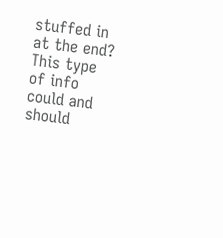stuffed in at the end? This type of info could and should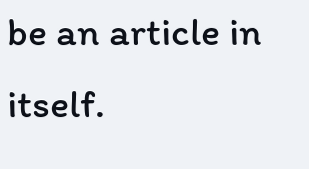be an article in itself.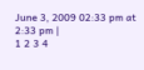June 3, 2009 02:33 pm at 2:33 pm |
1 2 3 4